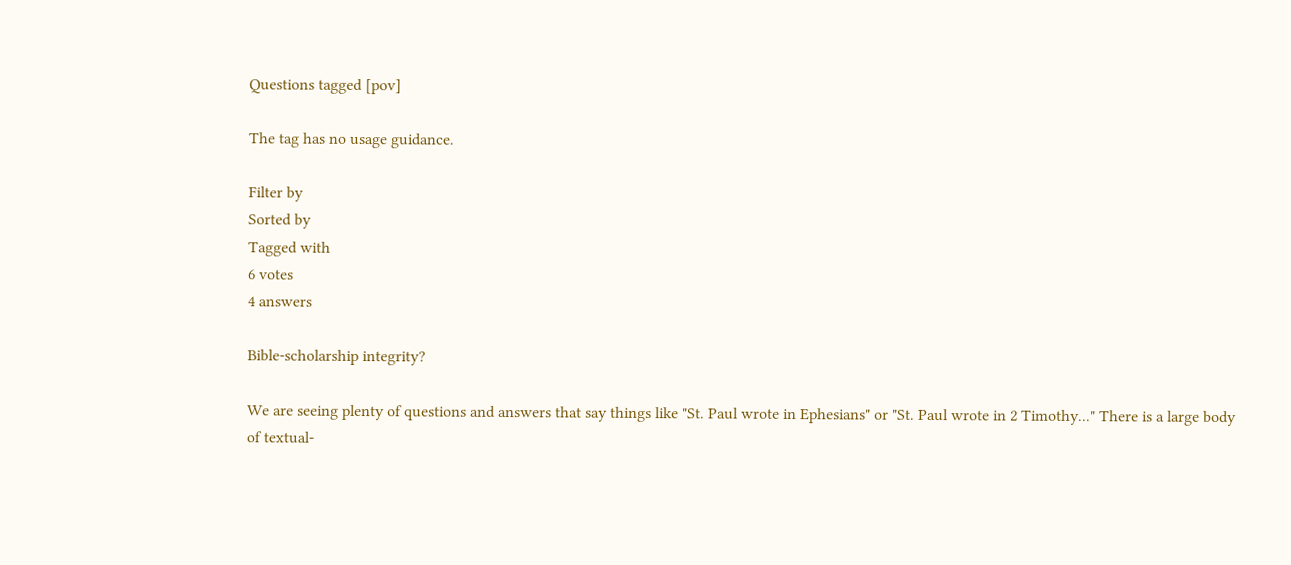Questions tagged [pov]

The tag has no usage guidance.

Filter by
Sorted by
Tagged with
6 votes
4 answers

Bible-scholarship integrity?

We are seeing plenty of questions and answers that say things like "St. Paul wrote in Ephesians" or "St. Paul wrote in 2 Timothy..." There is a large body of textual-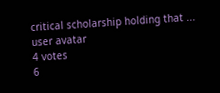critical scholarship holding that ...
user avatar
4 votes
6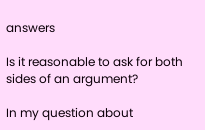answers

Is it reasonable to ask for both sides of an argument?

In my question about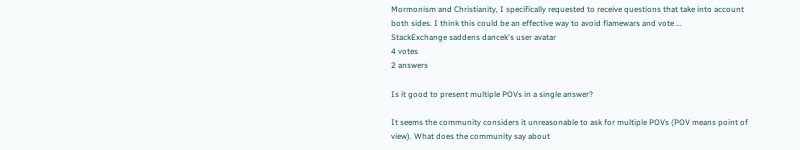Mormonism and Christianity, I specifically requested to receive questions that take into account both sides. I think this could be an effective way to avoid flamewars and vote ...
StackExchange saddens dancek's user avatar
4 votes
2 answers

Is it good to present multiple POVs in a single answer?

It seems the community considers it unreasonable to ask for multiple POVs (POV means point of view). What does the community say about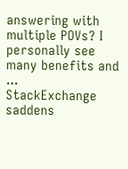answering with multiple POVs? I personally see many benefits and ...
StackExchange saddens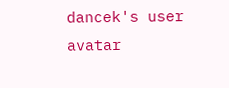dancek's user avatar